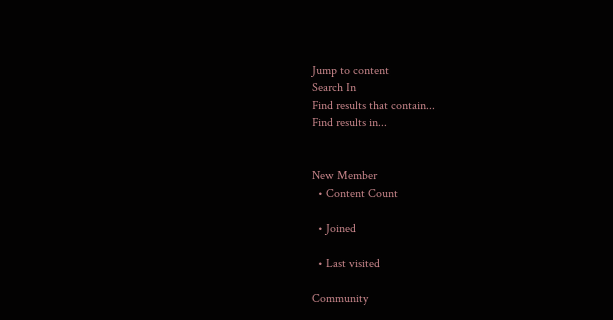Jump to content
Search In
Find results that contain...
Find results in...


New Member
  • Content Count

  • Joined

  • Last visited

Community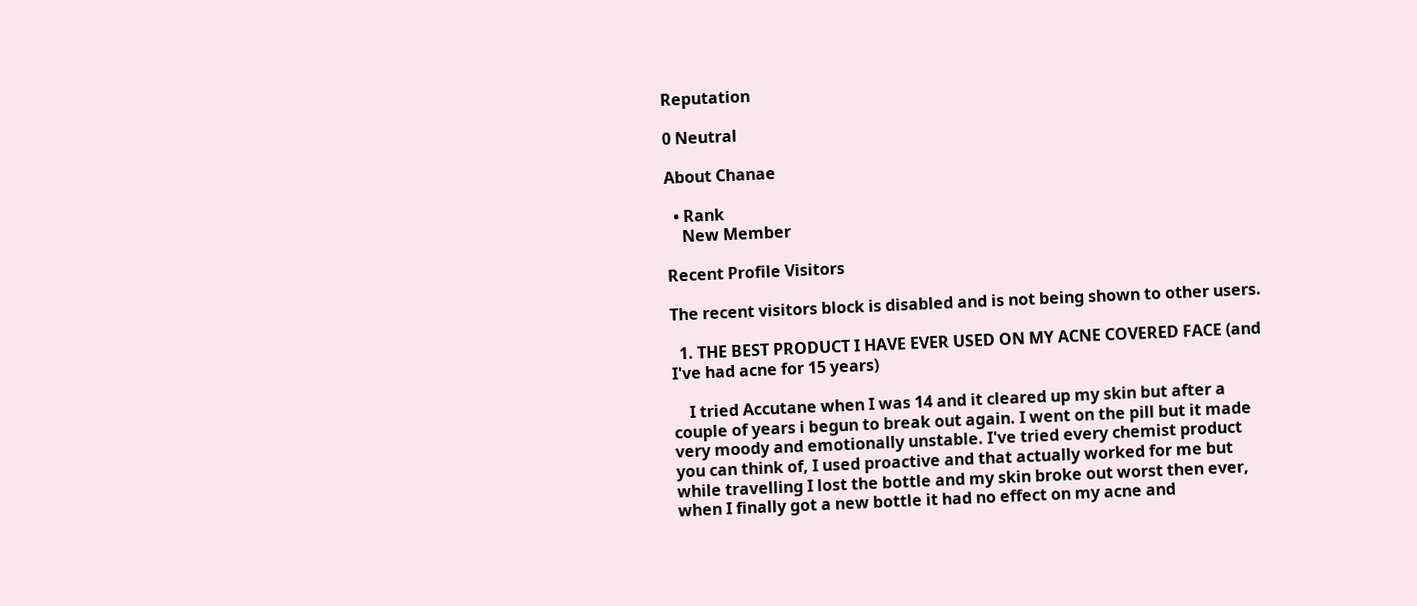Reputation

0 Neutral

About Chanae

  • Rank
    New Member

Recent Profile Visitors

The recent visitors block is disabled and is not being shown to other users.

  1. THE BEST PRODUCT I HAVE EVER USED ON MY ACNE COVERED FACE (and I've had acne for 15 years)

    I tried Accutane when I was 14 and it cleared up my skin but after a couple of years i begun to break out again. I went on the pill but it made very moody and emotionally unstable. I've tried every chemist product you can think of, I used proactive and that actually worked for me but while travelling I lost the bottle and my skin broke out worst then ever, when I finally got a new bottle it had no effect on my acne and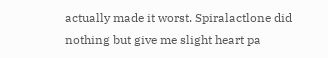actually made it worst. Spiralactlone did nothing but give me slight heart pa